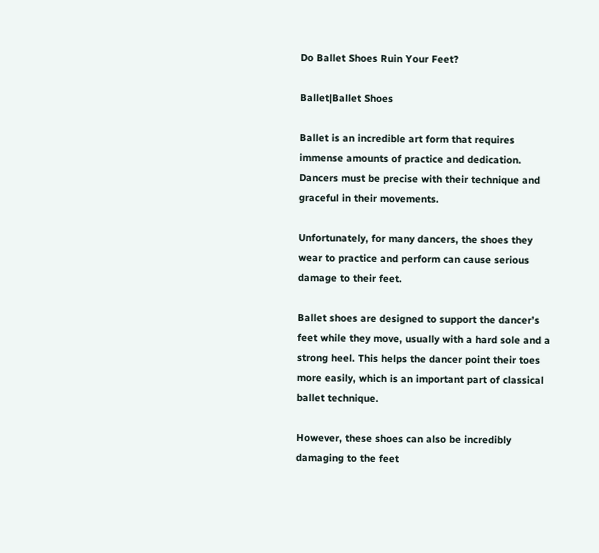Do Ballet Shoes Ruin Your Feet?

Ballet|Ballet Shoes

Ballet is an incredible art form that requires immense amounts of practice and dedication. Dancers must be precise with their technique and graceful in their movements.

Unfortunately, for many dancers, the shoes they wear to practice and perform can cause serious damage to their feet.

Ballet shoes are designed to support the dancer’s feet while they move, usually with a hard sole and a strong heel. This helps the dancer point their toes more easily, which is an important part of classical ballet technique.

However, these shoes can also be incredibly damaging to the feet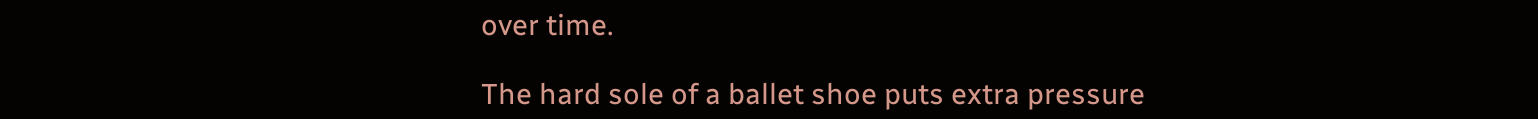over time.

The hard sole of a ballet shoe puts extra pressure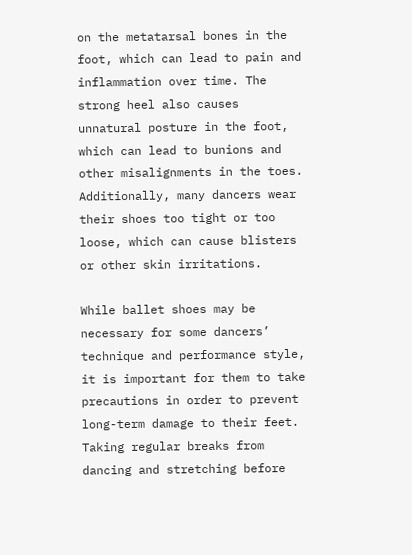on the metatarsal bones in the foot, which can lead to pain and inflammation over time. The strong heel also causes unnatural posture in the foot, which can lead to bunions and other misalignments in the toes. Additionally, many dancers wear their shoes too tight or too loose, which can cause blisters or other skin irritations.

While ballet shoes may be necessary for some dancers’ technique and performance style, it is important for them to take precautions in order to prevent long-term damage to their feet. Taking regular breaks from dancing and stretching before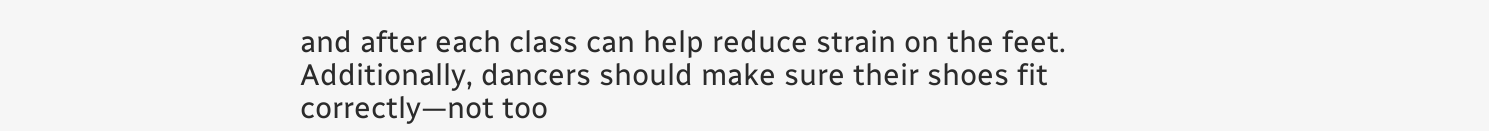and after each class can help reduce strain on the feet. Additionally, dancers should make sure their shoes fit correctly—not too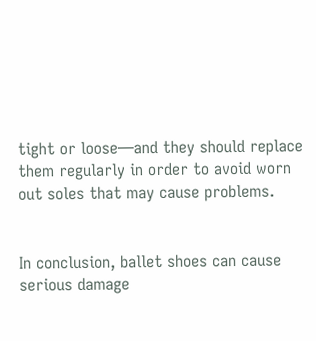tight or loose—and they should replace them regularly in order to avoid worn out soles that may cause problems.


In conclusion, ballet shoes can cause serious damage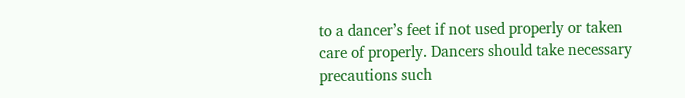to a dancer’s feet if not used properly or taken care of properly. Dancers should take necessary precautions such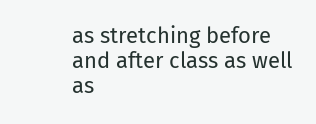as stretching before and after class as well as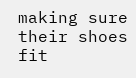making sure their shoes fit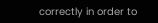correctly in order to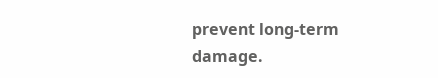prevent long-term damage.